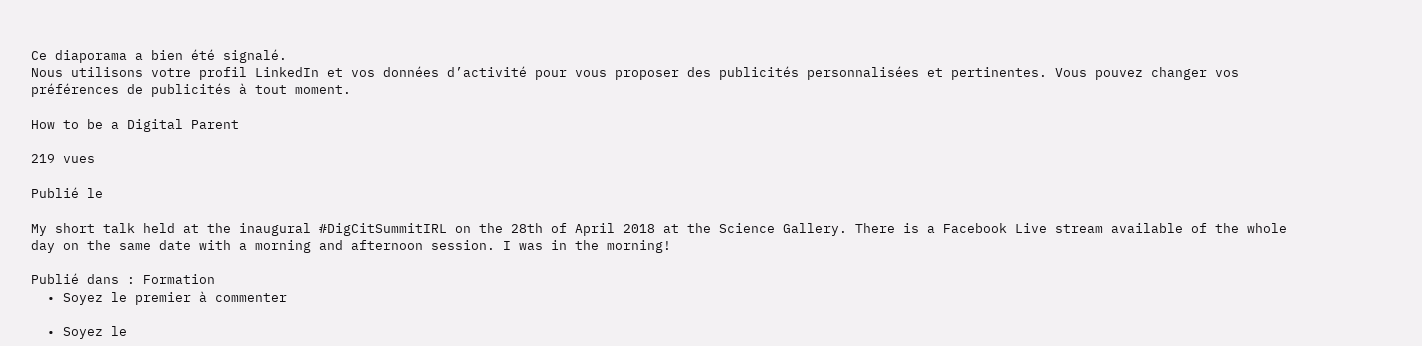Ce diaporama a bien été signalé.
Nous utilisons votre profil LinkedIn et vos données d’activité pour vous proposer des publicités personnalisées et pertinentes. Vous pouvez changer vos préférences de publicités à tout moment.

How to be a Digital Parent

219 vues

Publié le

My short talk held at the inaugural #DigCitSummitIRL on the 28th of April 2018 at the Science Gallery. There is a Facebook Live stream available of the whole day on the same date with a morning and afternoon session. I was in the morning!

Publié dans : Formation
  • Soyez le premier à commenter

  • Soyez le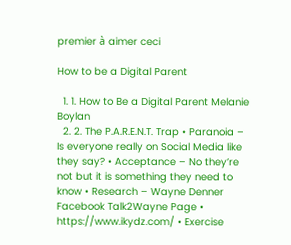premier à aimer ceci

How to be a Digital Parent

  1. 1. How to Be a Digital Parent Melanie Boylan
  2. 2. The P.A.R.E.N.T. Trap • Paranoia – Is everyone really on Social Media like they say? • Acceptance – No they’re not but it is something they need to know • Research – Wayne Denner Facebook Talk2Wayne Page • https://www.ikydz.com/ • Exercise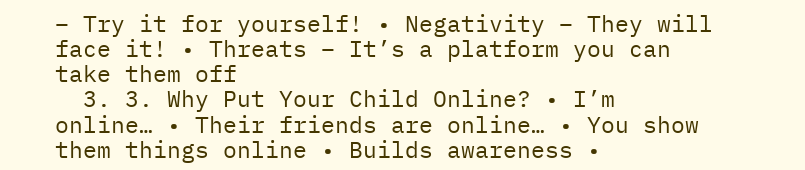– Try it for yourself! • Negativity – They will face it! • Threats – It’s a platform you can take them off
  3. 3. Why Put Your Child Online? • I’m online… • Their friends are online… • You show them things online • Builds awareness •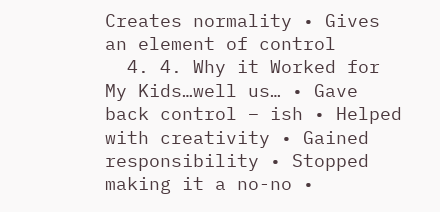Creates normality • Gives an element of control
  4. 4. Why it Worked for My Kids…well us… • Gave back control – ish • Helped with creativity • Gained responsibility • Stopped making it a no-no •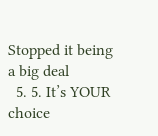Stopped it being a big deal
  5. 5. It’s YOUR choice